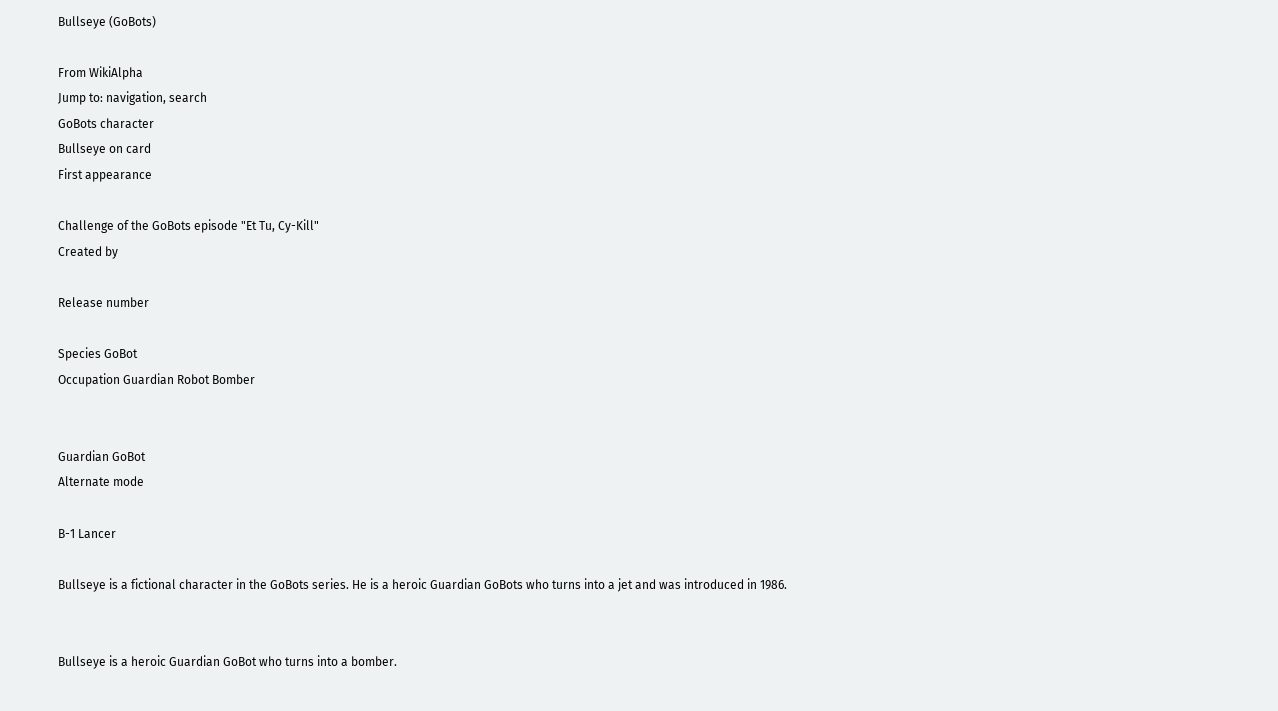Bullseye (GoBots)

From WikiAlpha
Jump to: navigation, search
GoBots character
Bullseye on card
First appearance

Challenge of the GoBots episode "Et Tu, Cy-Kill"
Created by

Release number

Species GoBot
Occupation Guardian Robot Bomber


Guardian GoBot
Alternate mode

B-1 Lancer

Bullseye is a fictional character in the GoBots series. He is a heroic Guardian GoBots who turns into a jet and was introduced in 1986.


Bullseye is a heroic Guardian GoBot who turns into a bomber.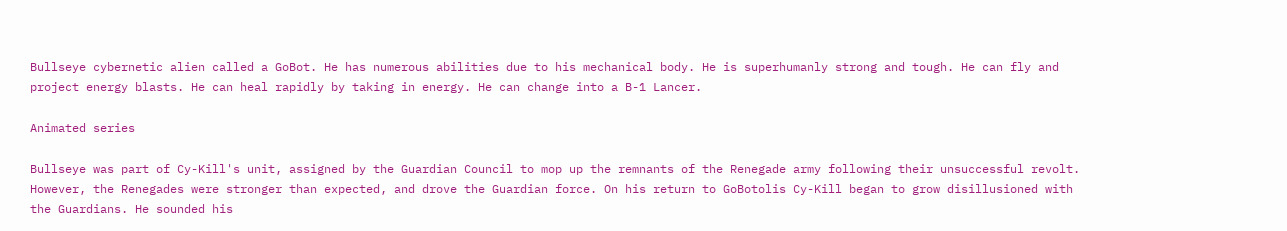Bullseye cybernetic alien called a GoBot. He has numerous abilities due to his mechanical body. He is superhumanly strong and tough. He can fly and project energy blasts. He can heal rapidly by taking in energy. He can change into a B-1 Lancer.

Animated series

Bullseye was part of Cy-Kill's unit, assigned by the Guardian Council to mop up the remnants of the Renegade army following their unsuccessful revolt. However, the Renegades were stronger than expected, and drove the Guardian force. On his return to GoBotolis Cy-Kill began to grow disillusioned with the Guardians. He sounded his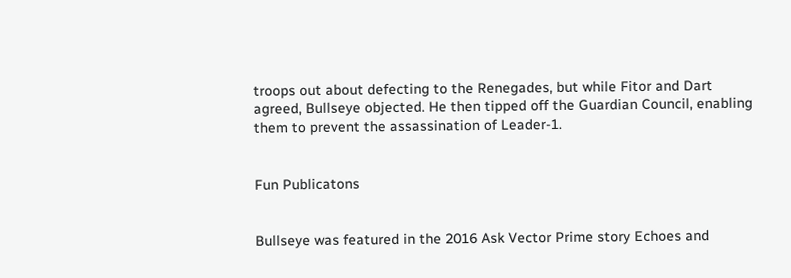troops out about defecting to the Renegades, but while Fitor and Dart agreed, Bullseye objected. He then tipped off the Guardian Council, enabling them to prevent the assassination of Leader-1.


Fun Publicatons


Bullseye was featured in the 2016 Ask Vector Prime story Echoes and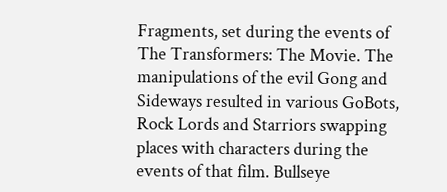Fragments, set during the events of The Transformers: The Movie. The manipulations of the evil Gong and Sideways resulted in various GoBots, Rock Lords and Starriors swapping places with characters during the events of that film. Bullseye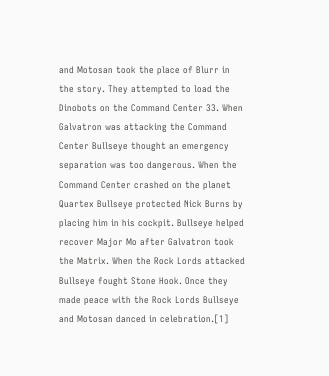and Motosan took the place of Blurr in the story. They attempted to load the Dinobots on the Command Center 33. When Galvatron was attacking the Command Center Bullseye thought an emergency separation was too dangerous. When the Command Center crashed on the planet Quartex Bullseye protected Nick Burns by placing him in his cockpit. Bullseye helped recover Major Mo after Galvatron took the Matrix. When the Rock Lords attacked Bullseye fought Stone Hook. Once they made peace with the Rock Lords Bullseye and Motosan danced in celebration.[1]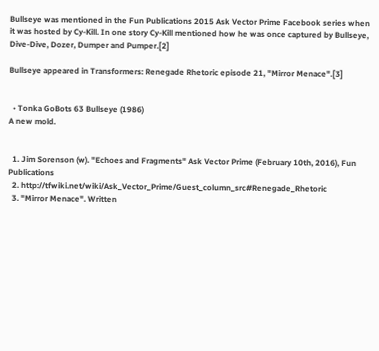Bullseye was mentioned in the Fun Publications 2015 Ask Vector Prime Facebook series when it was hosted by Cy-Kill. In one story Cy-Kill mentioned how he was once captured by Bullseye, Dive-Dive, Dozer, Dumper and Pumper.[2]

Bullseye appeared in Transformers: Renegade Rhetoric episode 21, "Mirror Menace".[3]


  • Tonka GoBots 63 Bullseye (1986)
A new mold.


  1. Jim Sorenson (w). "Echoes and Fragments" Ask Vector Prime (February 10th, 2016), Fun Publications
  2. http://tfwiki.net/wiki/Ask_Vector_Prime/Guest_column_src#Renegade_Rhetoric
  3. "Mirror Menace". Written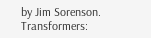by Jim Sorenson. Transformers: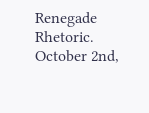Renegade Rhetoric. October 2nd,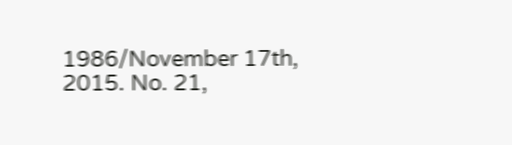1986/November 17th, 2015. No. 21,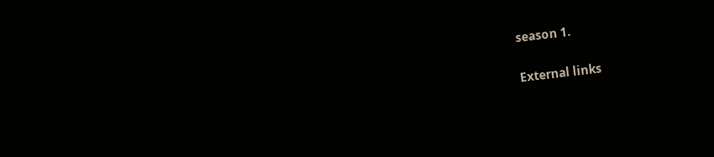season 1.

External links